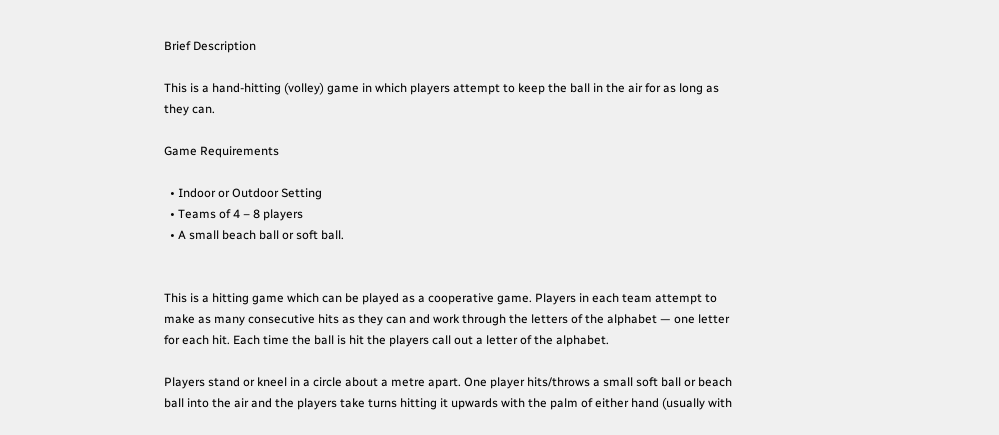Brief Description

This is a hand-hitting (volley) game in which players attempt to keep the ball in the air for as long as they can.

Game Requirements

  • Indoor or Outdoor Setting
  • Teams of 4 – 8 players
  • A small beach ball or soft ball.


This is a hitting game which can be played as a cooperative game. Players in each team attempt to make as many consecutive hits as they can and work through the letters of the alphabet — one letter for each hit. Each time the ball is hit the players call out a letter of the alphabet.

Players stand or kneel in a circle about a metre apart. One player hits/throws a small soft ball or beach ball into the air and the players take turns hitting it upwards with the palm of either hand (usually with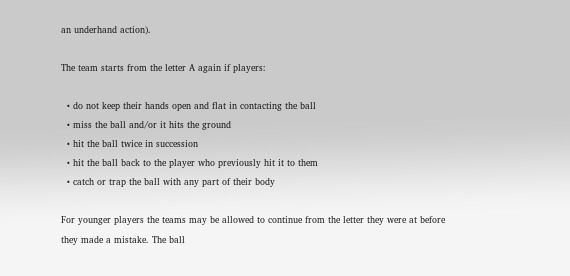an underhand action).

The team starts from the letter A again if players:

  • do not keep their hands open and flat in contacting the ball
  • miss the ball and/or it hits the ground
  • hit the ball twice in succession
  • hit the ball back to the player who previously hit it to them
  • catch or trap the ball with any part of their body

For younger players the teams may be allowed to continue from the letter they were at before they made a mistake. The ball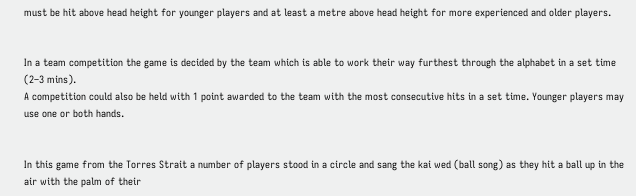must be hit above head height for younger players and at least a metre above head height for more experienced and older players.


In a team competition the game is decided by the team which is able to work their way furthest through the alphabet in a set time (2–3 mins).
A competition could also be held with 1 point awarded to the team with the most consecutive hits in a set time. Younger players may use one or both hands.


In this game from the Torres Strait a number of players stood in a circle and sang the kai wed (ball song) as they hit a ball up in the air with the palm of their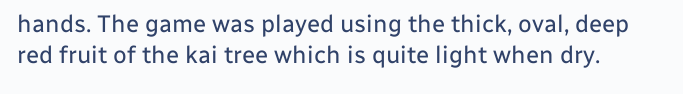hands. The game was played using the thick, oval, deep red fruit of the kai tree which is quite light when dry.